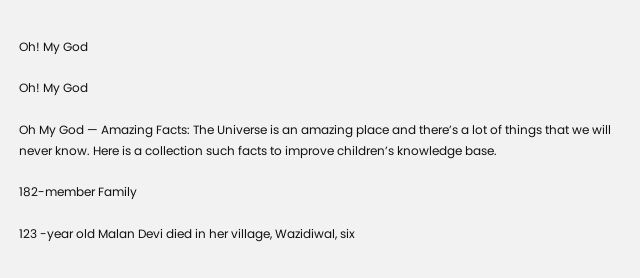Oh! My God

Oh! My God

Oh My God — Amazing Facts: The Universe is an amazing place and there’s a lot of things that we will never know. Here is a collection such facts to improve children’s knowledge base.

182-member Family

123 -year old Malan Devi died in her village, Wazidiwal, six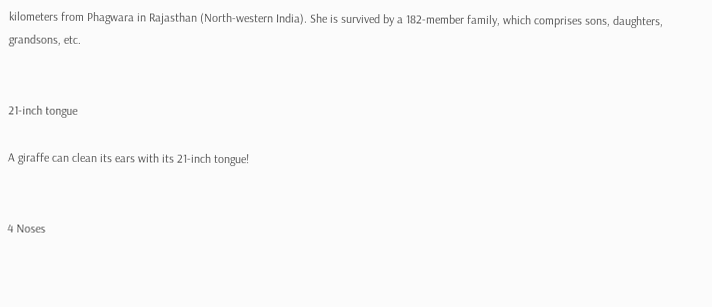kilometers from Phagwara in Rajasthan (North-western India). She is survived by a 182-member family, which comprises sons, daughters, grandsons, etc.


21-inch tongue

A giraffe can clean its ears with its 21-inch tongue!


4 Noses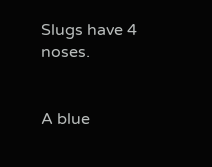Slugs have 4 noses.


A blue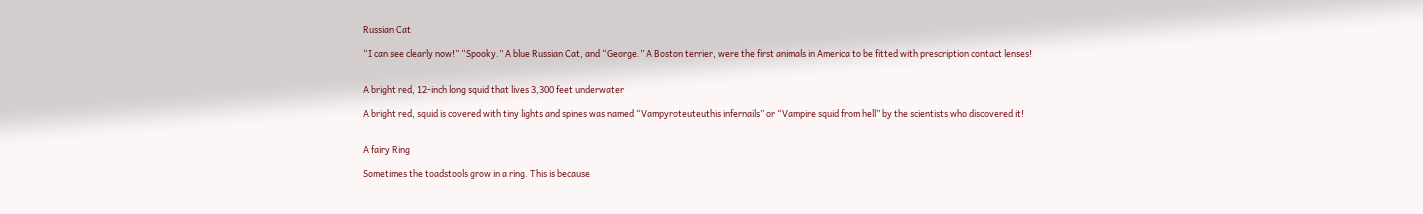Russian Cat

“I can see clearly now!” “Spooky.” A blue Russian Cat, and “George.” A Boston terrier, were the first animals in America to be fitted with prescription contact lenses!


A bright red, 12-inch long squid that lives 3,300 feet underwater

A bright red, squid is covered with tiny lights and spines was named “Vampyroteuteuthis infernails” or “Vampire squid from hell” by the scientists who discovered it!


A fairy Ring

Sometimes the toadstools grow in a ring. This is because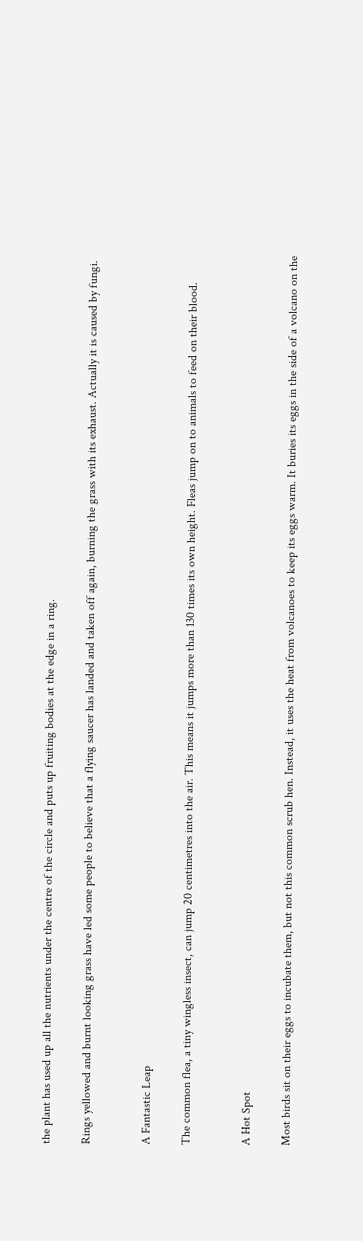the plant has used up all the nutrients under the centre of the circle and puts up fruiting bodies at the edge in a ring.

Rings yellowed and burnt looking grass have led some people to believe that a flying saucer has landed and taken off again, burning the grass with its exhaust. Actually it is caused by fungi.


A Fantastic Leap

The common flea, a tiny wingless insect, can jump 20 centimetres into the air. This means it jumps more than 130 times its own height. Fleas jump on to animals to feed on their blood.


A Hot Spot

Most birds sit on their eggs to incubate them, but not this common scrub hen. Instead, it uses the heat from volcanoes to keep its eggs warm. It buries its eggs in the side of a volcano on the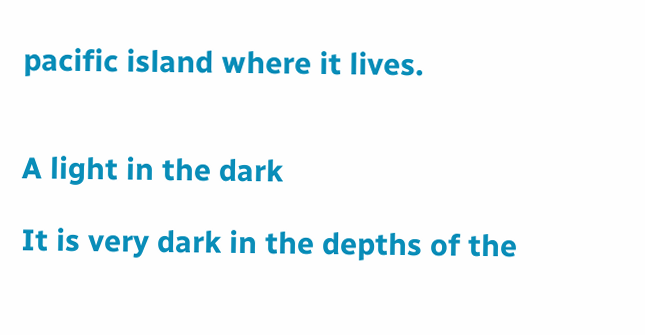pacific island where it lives.


A light in the dark

It is very dark in the depths of the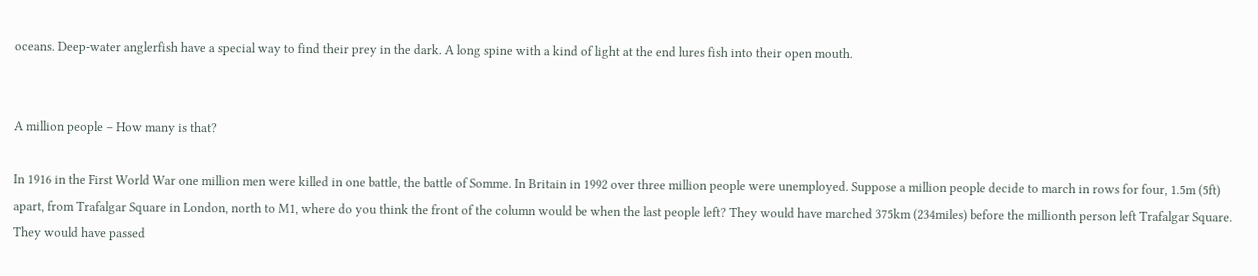oceans. Deep-water anglerfish have a special way to find their prey in the dark. A long spine with a kind of light at the end lures fish into their open mouth.


A million people – How many is that?

In 1916 in the First World War one million men were killed in one battle, the battle of Somme. In Britain in 1992 over three million people were unemployed. Suppose a million people decide to march in rows for four, 1.5m (5ft) apart, from Trafalgar Square in London, north to M1, where do you think the front of the column would be when the last people left? They would have marched 375km (234miles) before the millionth person left Trafalgar Square. They would have passed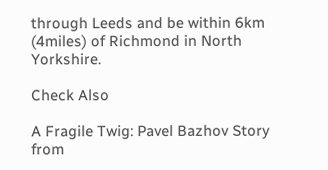through Leeds and be within 6km (4miles) of Richmond in North Yorkshire.

Check Also

A Fragile Twig: Pavel Bazhov Story from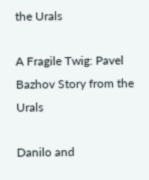the Urals

A Fragile Twig: Pavel Bazhov Story from the Urals

Danilo and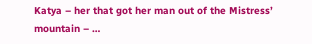Katya – her that got her man out of the Mistress’ mountain – …